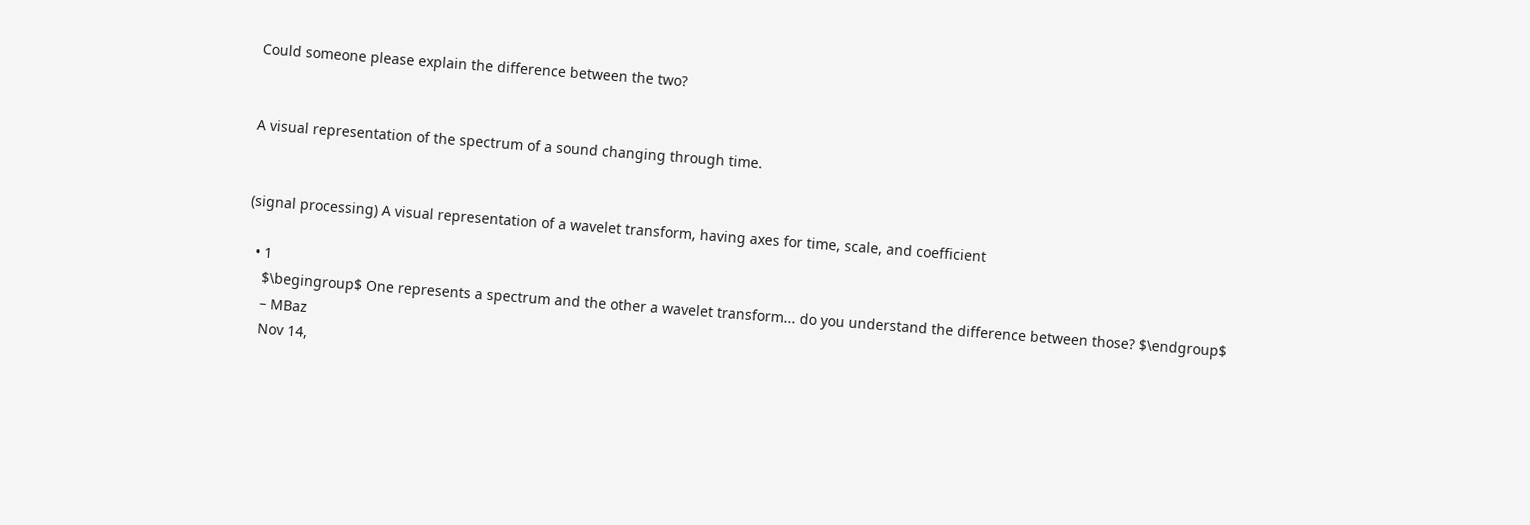Could someone please explain the difference between the two?


A visual representation of the spectrum of a sound changing through time.


(signal processing) A visual representation of a wavelet transform, having axes for time, scale, and coefficient

  • 1
    $\begingroup$ One represents a spectrum and the other a wavelet transform... do you understand the difference between those? $\endgroup$
    – MBaz
    Nov 14,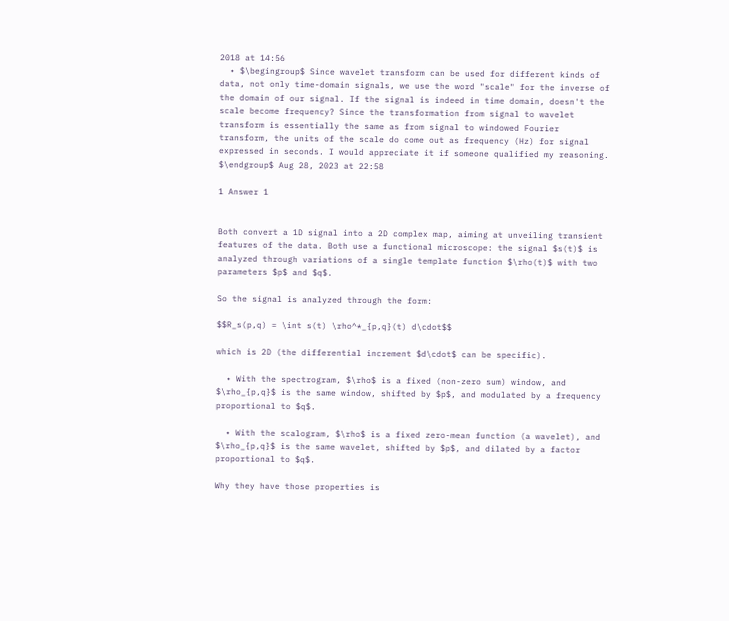2018 at 14:56
  • $\begingroup$ Since wavelet transform can be used for different kinds of data, not only time-domain signals, we use the word "scale" for the inverse of the domain of our signal. If the signal is indeed in time domain, doesn't the scale become frequency? Since the transformation from signal to wavelet transform is essentially the same as from signal to windowed Fourier transform, the units of the scale do come out as frequency (Hz) for signal expressed in seconds. I would appreciate it if someone qualified my reasoning. $\endgroup$ Aug 28, 2023 at 22:58

1 Answer 1


Both convert a 1D signal into a 2D complex map, aiming at unveiling transient features of the data. Both use a functional microscope: the signal $s(t)$ is analyzed through variations of a single template function $\rho(t)$ with two parameters $p$ and $q$.

So the signal is analyzed through the form:

$$R_s(p,q) = \int s(t) \rho^*_{p,q}(t) d\cdot$$

which is 2D (the differential increment $d\cdot$ can be specific).

  • With the spectrogram, $\rho$ is a fixed (non-zero sum) window, and $\rho_{p,q}$ is the same window, shifted by $p$, and modulated by a frequency proportional to $q$.

  • With the scalogram, $\rho$ is a fixed zero-mean function (a wavelet), and $\rho_{p,q}$ is the same wavelet, shifted by $p$, and dilated by a factor proportional to $q$.

Why they have those properties is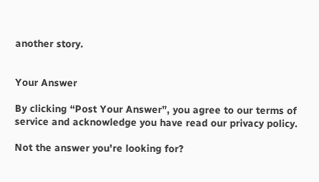another story.


Your Answer

By clicking “Post Your Answer”, you agree to our terms of service and acknowledge you have read our privacy policy.

Not the answer you're looking for?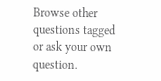Browse other questions tagged or ask your own question.